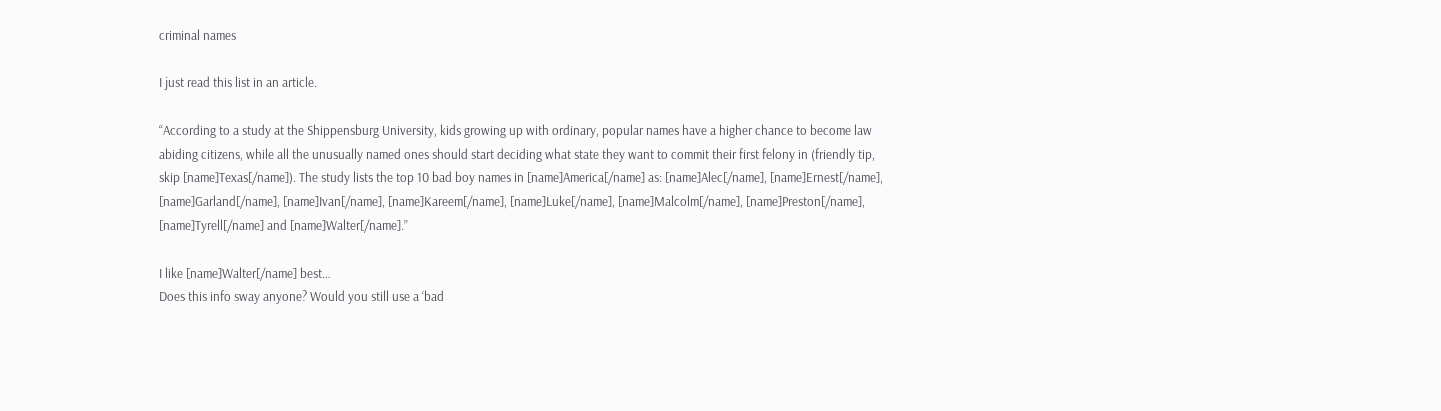criminal names

I just read this list in an article.

“According to a study at the Shippensburg University, kids growing up with ordinary, popular names have a higher chance to become law abiding citizens, while all the unusually named ones should start deciding what state they want to commit their first felony in (friendly tip, skip [name]Texas[/name]). The study lists the top 10 bad boy names in [name]America[/name] as: [name]Alec[/name], [name]Ernest[/name], [name]Garland[/name], [name]Ivan[/name], [name]Kareem[/name], [name]Luke[/name], [name]Malcolm[/name], [name]Preston[/name], [name]Tyrell[/name] and [name]Walter[/name].”

I like [name]Walter[/name] best…
Does this info sway anyone? Would you still use a ‘bad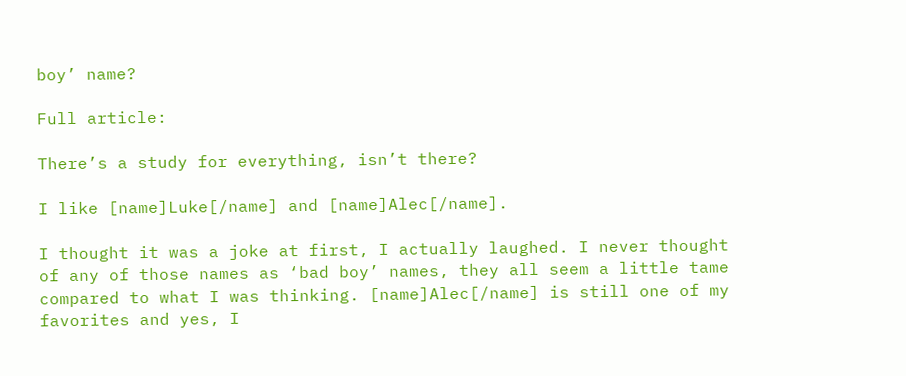boy’ name?

Full article:

There’s a study for everything, isn’t there?

I like [name]Luke[/name] and [name]Alec[/name].

I thought it was a joke at first, I actually laughed. I never thought of any of those names as ‘bad boy’ names, they all seem a little tame compared to what I was thinking. [name]Alec[/name] is still one of my favorites and yes, I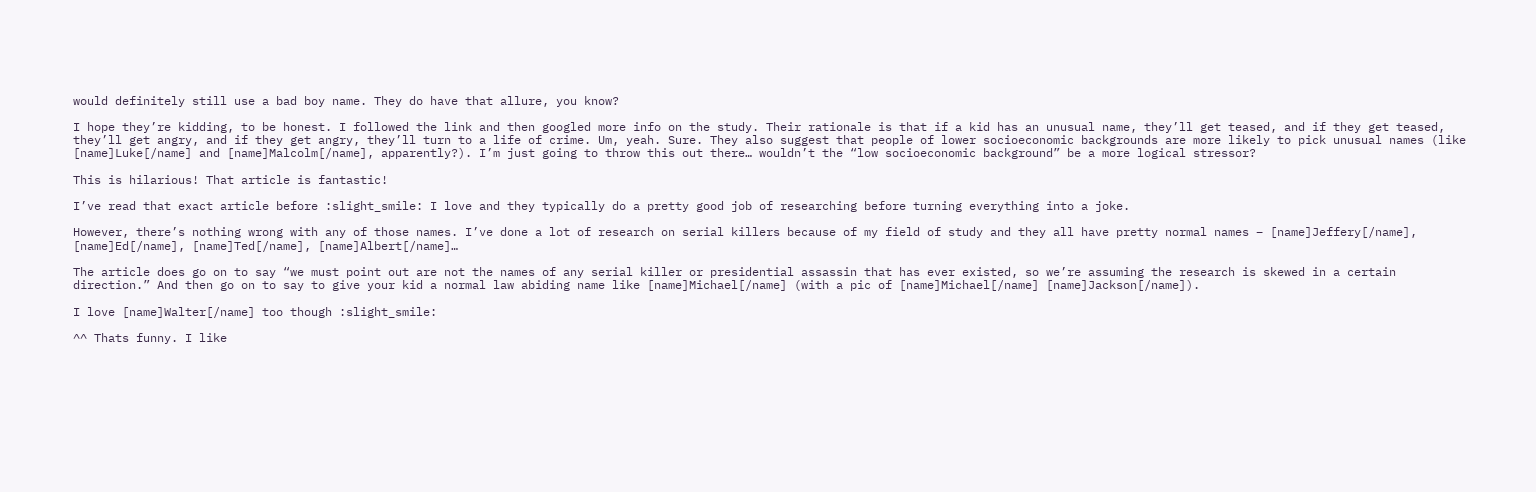would definitely still use a bad boy name. They do have that allure, you know?

I hope they’re kidding, to be honest. I followed the link and then googled more info on the study. Their rationale is that if a kid has an unusual name, they’ll get teased, and if they get teased, they’ll get angry, and if they get angry, they’ll turn to a life of crime. Um, yeah. Sure. They also suggest that people of lower socioeconomic backgrounds are more likely to pick unusual names (like [name]Luke[/name] and [name]Malcolm[/name], apparently?). I’m just going to throw this out there… wouldn’t the “low socioeconomic background” be a more logical stressor?

This is hilarious! That article is fantastic!

I’ve read that exact article before :slight_smile: I love and they typically do a pretty good job of researching before turning everything into a joke.

However, there’s nothing wrong with any of those names. I’ve done a lot of research on serial killers because of my field of study and they all have pretty normal names – [name]Jeffery[/name], [name]Ed[/name], [name]Ted[/name], [name]Albert[/name]…

The article does go on to say “we must point out are not the names of any serial killer or presidential assassin that has ever existed, so we’re assuming the research is skewed in a certain direction.” And then go on to say to give your kid a normal law abiding name like [name]Michael[/name] (with a pic of [name]Michael[/name] [name]Jackson[/name]).

I love [name]Walter[/name] too though :slight_smile:

^^ Thats funny. I like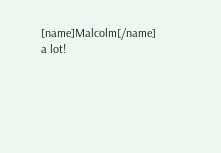[name]Malcolm[/name] a lot!